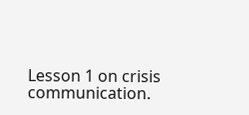Lesson 1 on crisis communication.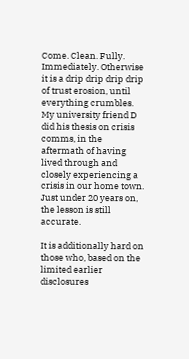Come. Clean. Fully. Immediately. Otherwise it is a drip drip drip drip of trust erosion, until everything crumbles. My university friend D did his thesis on crisis comms, in the aftermath of having lived through and closely experiencing a crisis in our home town. Just under 20 years on, the lesson is still accurate.

It is additionally hard on those who, based on the limited earlier disclosures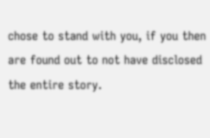chose to stand with you, if you then are found out to not have disclosed the entire story.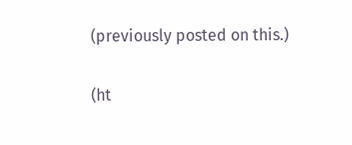(previously posted on this.)

(ht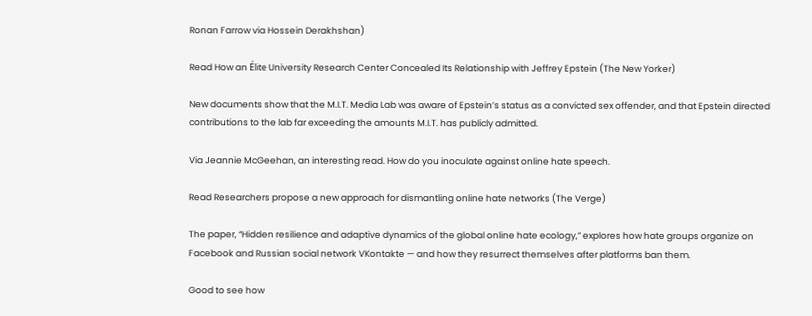Ronan Farrow via Hossein Derakhshan)

Read How an Élite University Research Center Concealed Its Relationship with Jeffrey Epstein (The New Yorker)

New documents show that the M.I.T. Media Lab was aware of Epstein’s status as a convicted sex offender, and that Epstein directed contributions to the lab far exceeding the amounts M.I.T. has publicly admitted.

Via Jeannie McGeehan, an interesting read. How do you inoculate against online hate speech.

Read Researchers propose a new approach for dismantling online hate networks (The Verge)

The paper, “Hidden resilience and adaptive dynamics of the global online hate ecology,” explores how hate groups organize on Facebook and Russian social network VKontakte — and how they resurrect themselves after platforms ban them.

Good to see how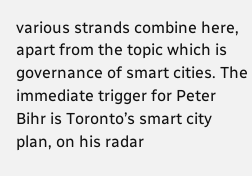various strands combine here, apart from the topic which is governance of smart cities. The immediate trigger for Peter Bihr is Toronto’s smart city plan, on his radar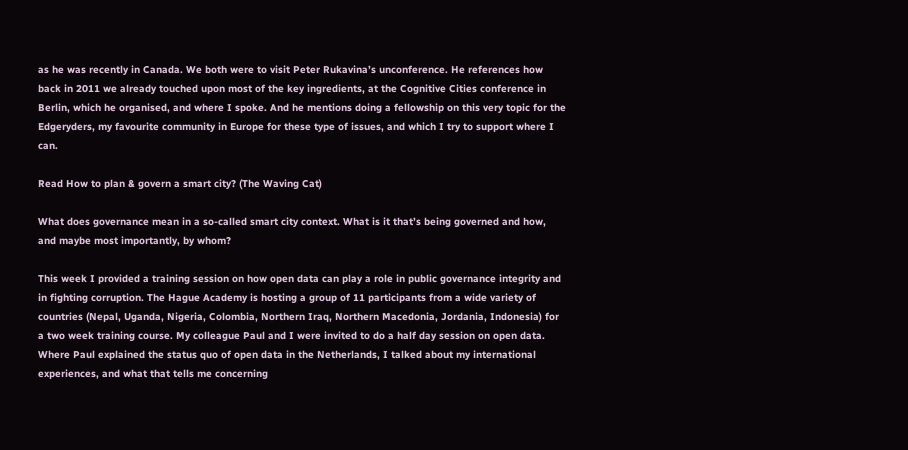as he was recently in Canada. We both were to visit Peter Rukavina’s unconference. He references how back in 2011 we already touched upon most of the key ingredients, at the Cognitive Cities conference in Berlin, which he organised, and where I spoke. And he mentions doing a fellowship on this very topic for the Edgeryders, my favourite community in Europe for these type of issues, and which I try to support where I can.

Read How to plan & govern a smart city? (The Waving Cat)

What does governance mean in a so-called smart city context. What is it that’s being governed and how, and maybe most importantly, by whom?

This week I provided a training session on how open data can play a role in public governance integrity and in fighting corruption. The Hague Academy is hosting a group of 11 participants from a wide variety of countries (Nepal, Uganda, Nigeria, Colombia, Northern Iraq, Northern Macedonia, Jordania, Indonesia) for a two week training course. My colleague Paul and I were invited to do a half day session on open data. Where Paul explained the status quo of open data in the Netherlands, I talked about my international experiences, and what that tells me concerning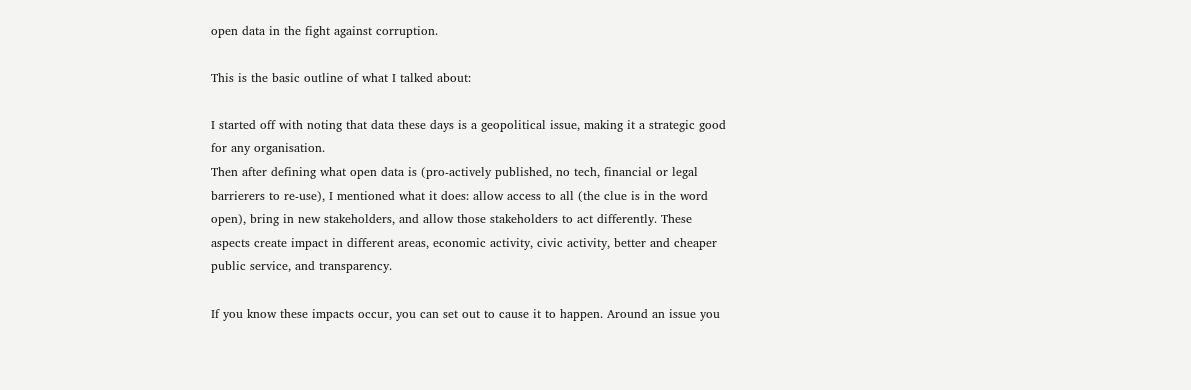open data in the fight against corruption.

This is the basic outline of what I talked about:

I started off with noting that data these days is a geopolitical issue, making it a strategic good for any organisation.
Then after defining what open data is (pro-actively published, no tech, financial or legal barrierers to re-use), I mentioned what it does: allow access to all (the clue is in the word open), bring in new stakeholders, and allow those stakeholders to act differently. These aspects create impact in different areas, economic activity, civic activity, better and cheaper public service, and transparency.

If you know these impacts occur, you can set out to cause it to happen. Around an issue you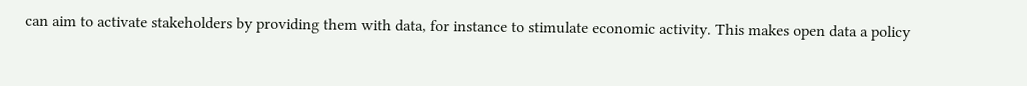can aim to activate stakeholders by providing them with data, for instance to stimulate economic activity. This makes open data a policy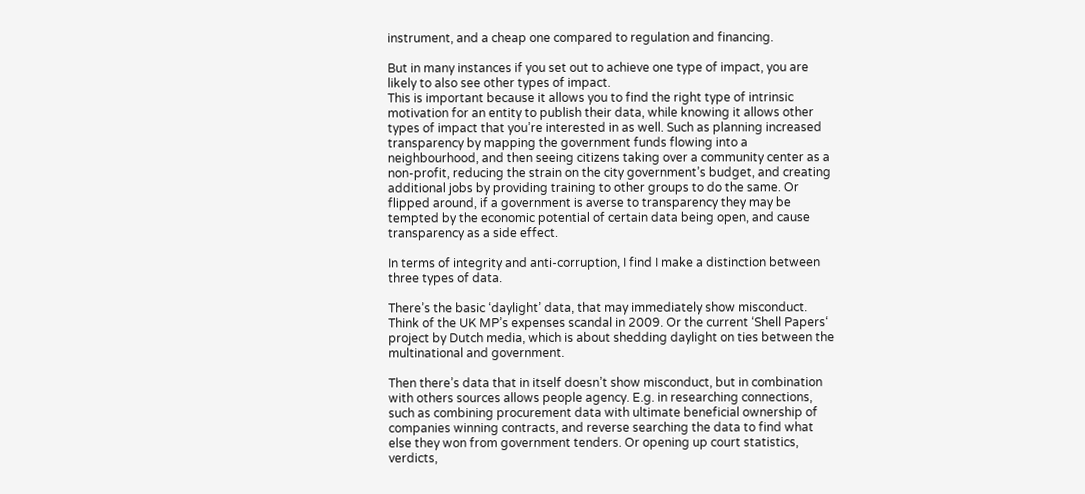instrument, and a cheap one compared to regulation and financing.

But in many instances if you set out to achieve one type of impact, you are likely to also see other types of impact.
This is important because it allows you to find the right type of intrinsic motivation for an entity to publish their data, while knowing it allows other types of impact that you’re interested in as well. Such as planning increased transparency by mapping the government funds flowing into a neighbourhood, and then seeing citizens taking over a community center as a non-profit, reducing the strain on the city government’s budget, and creating additional jobs by providing training to other groups to do the same. Or flipped around, if a government is averse to transparency they may be tempted by the economic potential of certain data being open, and cause transparency as a side effect.

In terms of integrity and anti-corruption, I find I make a distinction between three types of data.

There’s the basic ‘daylight’ data, that may immediately show misconduct. Think of the UK MP’s expenses scandal in 2009. Or the current ‘Shell Papers‘ project by Dutch media, which is about shedding daylight on ties between the multinational and government.

Then there’s data that in itself doesn’t show misconduct, but in combination with others sources allows people agency. E.g. in researching connections, such as combining procurement data with ultimate beneficial ownership of companies winning contracts, and reverse searching the data to find what else they won from government tenders. Or opening up court statistics, verdicts,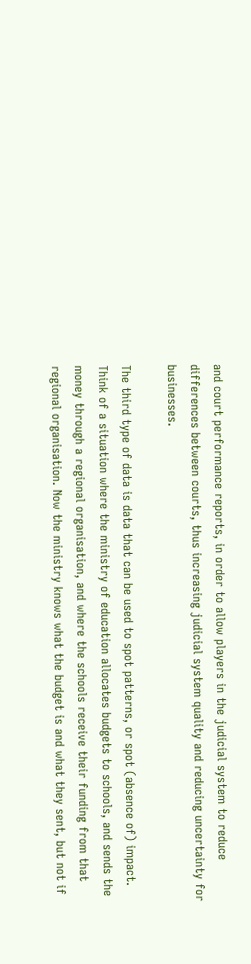and court performance reports, in order to allow players in the judicial system to reduce differences between courts, thus increasing judicial system quality and reducing uncertainty for businesses.

The third type of data is data that can be used to spot patterns, or spot (absence of) impact. Think of a situation where the ministry of education allocates budgets to schools, and sends the money through a regional organisation, and where the schools receive their funding from that regional organisation. Now the ministry knows what the budget is and what they sent, but not if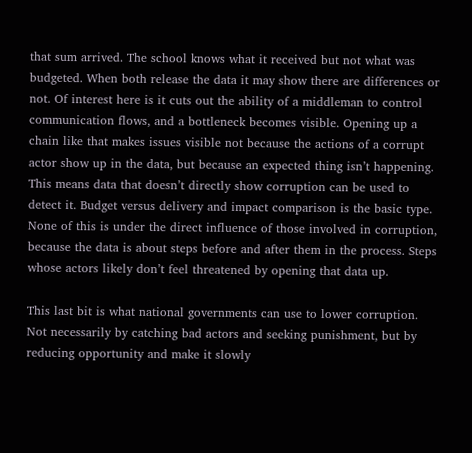that sum arrived. The school knows what it received but not what was budgeted. When both release the data it may show there are differences or not. Of interest here is it cuts out the ability of a middleman to control communication flows, and a bottleneck becomes visible. Opening up a chain like that makes issues visible not because the actions of a corrupt actor show up in the data, but because an expected thing isn’t happening. This means data that doesn’t directly show corruption can be used to detect it. Budget versus delivery and impact comparison is the basic type. None of this is under the direct influence of those involved in corruption, because the data is about steps before and after them in the process. Steps whose actors likely don’t feel threatened by opening that data up.

This last bit is what national governments can use to lower corruption. Not necessarily by catching bad actors and seeking punishment, but by reducing opportunity and make it slowly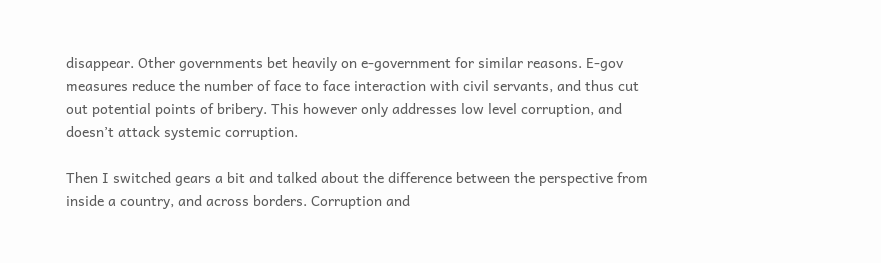disappear. Other governments bet heavily on e-government for similar reasons. E-gov measures reduce the number of face to face interaction with civil servants, and thus cut out potential points of bribery. This however only addresses low level corruption, and doesn’t attack systemic corruption.

Then I switched gears a bit and talked about the difference between the perspective from inside a country, and across borders. Corruption and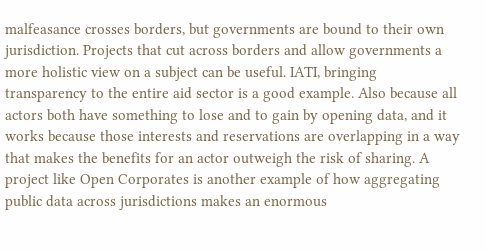malfeasance crosses borders, but governments are bound to their own jurisdiction. Projects that cut across borders and allow governments a more holistic view on a subject can be useful. IATI, bringing transparency to the entire aid sector is a good example. Also because all actors both have something to lose and to gain by opening data, and it works because those interests and reservations are overlapping in a way that makes the benefits for an actor outweigh the risk of sharing. A project like Open Corporates is another example of how aggregating public data across jurisdictions makes an enormous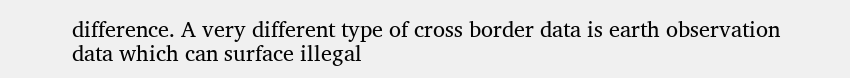difference. A very different type of cross border data is earth observation data which can surface illegal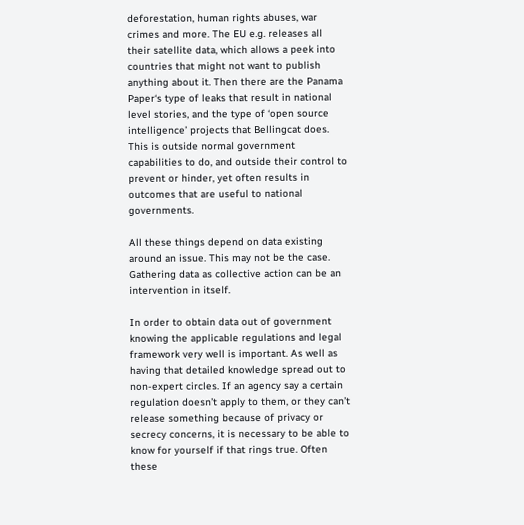deforestation, human rights abuses, war crimes and more. The EU e.g. releases all their satellite data, which allows a peek into countries that might not want to publish anything about it. Then there are the Panama Paper‘s type of leaks that result in national level stories, and the type of ‘open source intelligence’ projects that Bellingcat does. This is outside normal government capabilities to do, and outside their control to prevent or hinder, yet often results in outcomes that are useful to national governments.

All these things depend on data existing around an issue. This may not be the case. Gathering data as collective action can be an intervention in itself.

In order to obtain data out of government knowing the applicable regulations and legal framework very well is important. As well as having that detailed knowledge spread out to non-expert circles. If an agency say a certain regulation doesn’t apply to them, or they can’t release something because of privacy or secrecy concerns, it is necessary to be able to know for yourself if that rings true. Often these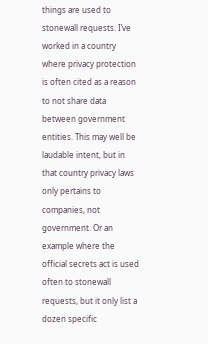things are used to stonewall requests. I’ve worked in a country where privacy protection is often cited as a reason to not share data between government entities. This may well be laudable intent, but in that country privacy laws only pertains to companies, not government. Or an example where the official secrets act is used often to stonewall requests, but it only list a dozen specific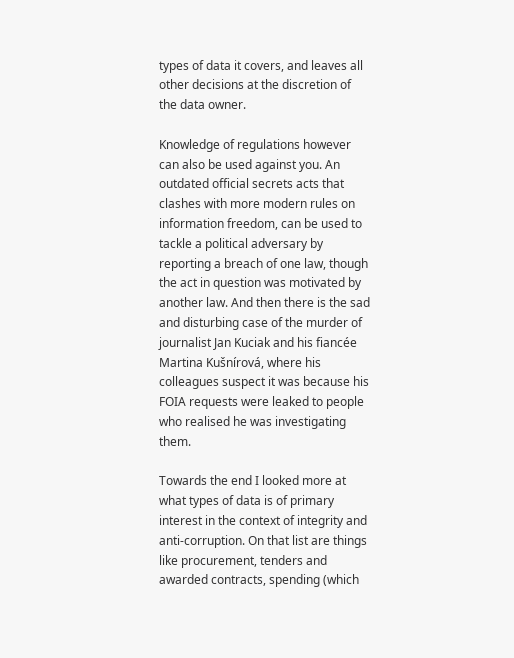types of data it covers, and leaves all other decisions at the discretion of the data owner.

Knowledge of regulations however can also be used against you. An outdated official secrets acts that clashes with more modern rules on information freedom, can be used to tackle a political adversary by reporting a breach of one law, though the act in question was motivated by another law. And then there is the sad and disturbing case of the murder of journalist Jan Kuciak and his fiancée Martina Kušnírová, where his colleagues suspect it was because his FOIA requests were leaked to people who realised he was investigating them.

Towards the end I looked more at what types of data is of primary interest in the context of integrity and anti-corruption. On that list are things like procurement, tenders and awarded contracts, spending (which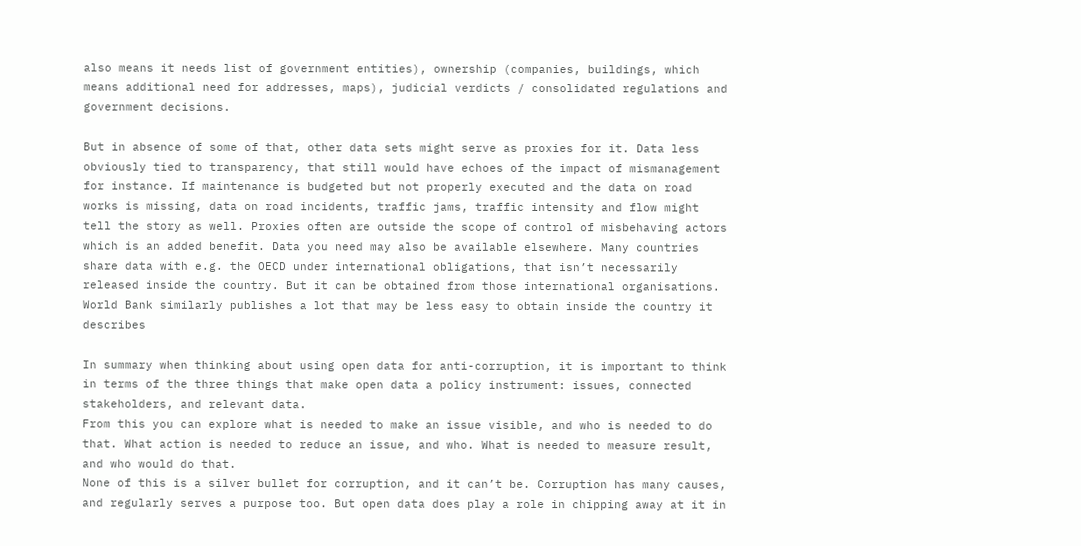also means it needs list of government entities), ownership (companies, buildings, which means additional need for addresses, maps), judicial verdicts / consolidated regulations and government decisions.

But in absence of some of that, other data sets might serve as proxies for it. Data less obviously tied to transparency, that still would have echoes of the impact of mismanagement for instance. If maintenance is budgeted but not properly executed and the data on road works is missing, data on road incidents, traffic jams, traffic intensity and flow might tell the story as well. Proxies often are outside the scope of control of misbehaving actors which is an added benefit. Data you need may also be available elsewhere. Many countries share data with e.g. the OECD under international obligations, that isn’t necessarily released inside the country. But it can be obtained from those international organisations. World Bank similarly publishes a lot that may be less easy to obtain inside the country it describes

In summary when thinking about using open data for anti-corruption, it is important to think in terms of the three things that make open data a policy instrument: issues, connected stakeholders, and relevant data.
From this you can explore what is needed to make an issue visible, and who is needed to do that. What action is needed to reduce an issue, and who. What is needed to measure result, and who would do that.
None of this is a silver bullet for corruption, and it can’t be. Corruption has many causes, and regularly serves a purpose too. But open data does play a role in chipping away at it in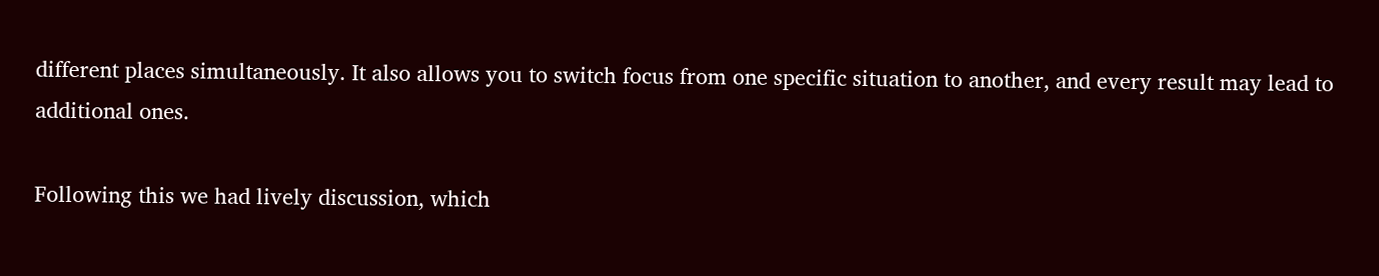different places simultaneously. It also allows you to switch focus from one specific situation to another, and every result may lead to additional ones.

Following this we had lively discussion, which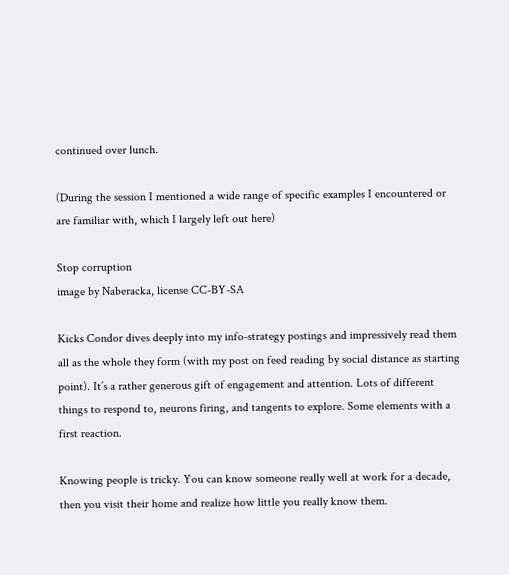continued over lunch.

(During the session I mentioned a wide range of specific examples I encountered or are familiar with, which I largely left out here)

Stop corruption
image by Naberacka, license CC-BY-SA

Kicks Condor dives deeply into my info-strategy postings and impressively read them all as the whole they form (with my post on feed reading by social distance as starting point). It’s a rather generous gift of engagement and attention. Lots of different things to respond to, neurons firing, and tangents to explore. Some elements with a first reaction.

Knowing people is tricky. You can know someone really well at work for a decade, then you visit their home and realize how little you really know them.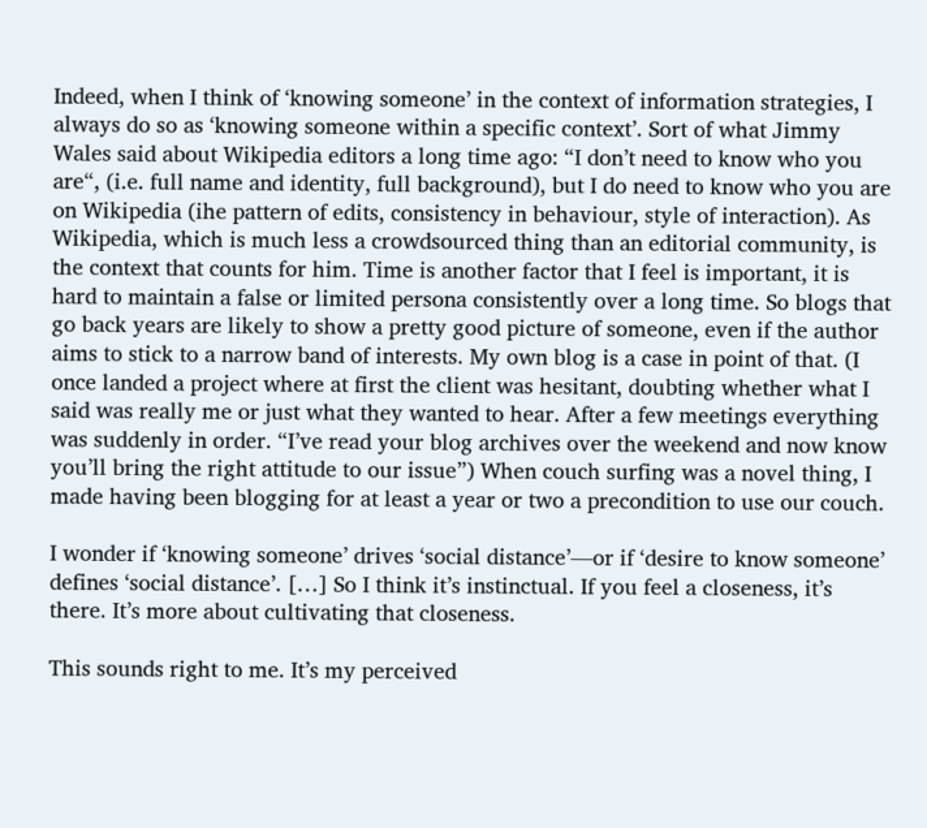Indeed, when I think of ‘knowing someone’ in the context of information strategies, I always do so as ‘knowing someone within a specific context’. Sort of what Jimmy Wales said about Wikipedia editors a long time ago: “I don’t need to know who you are“, (i.e. full name and identity, full background), but I do need to know who you are on Wikipedia (ihe pattern of edits, consistency in behaviour, style of interaction). As Wikipedia, which is much less a crowdsourced thing than an editorial community, is the context that counts for him. Time is another factor that I feel is important, it is hard to maintain a false or limited persona consistently over a long time. So blogs that go back years are likely to show a pretty good picture of someone, even if the author aims to stick to a narrow band of interests. My own blog is a case in point of that. (I once landed a project where at first the client was hesitant, doubting whether what I said was really me or just what they wanted to hear. After a few meetings everything was suddenly in order. “I’ve read your blog archives over the weekend and now know you’ll bring the right attitude to our issue”) When couch surfing was a novel thing, I made having been blogging for at least a year or two a precondition to use our couch.

I wonder if ‘knowing someone’ drives ‘social distance’—or if ‘desire to know someone’ defines ‘social distance’. […] So I think it’s instinctual. If you feel a closeness, it’s there. It’s more about cultivating that closeness.

This sounds right to me. It’s my perceived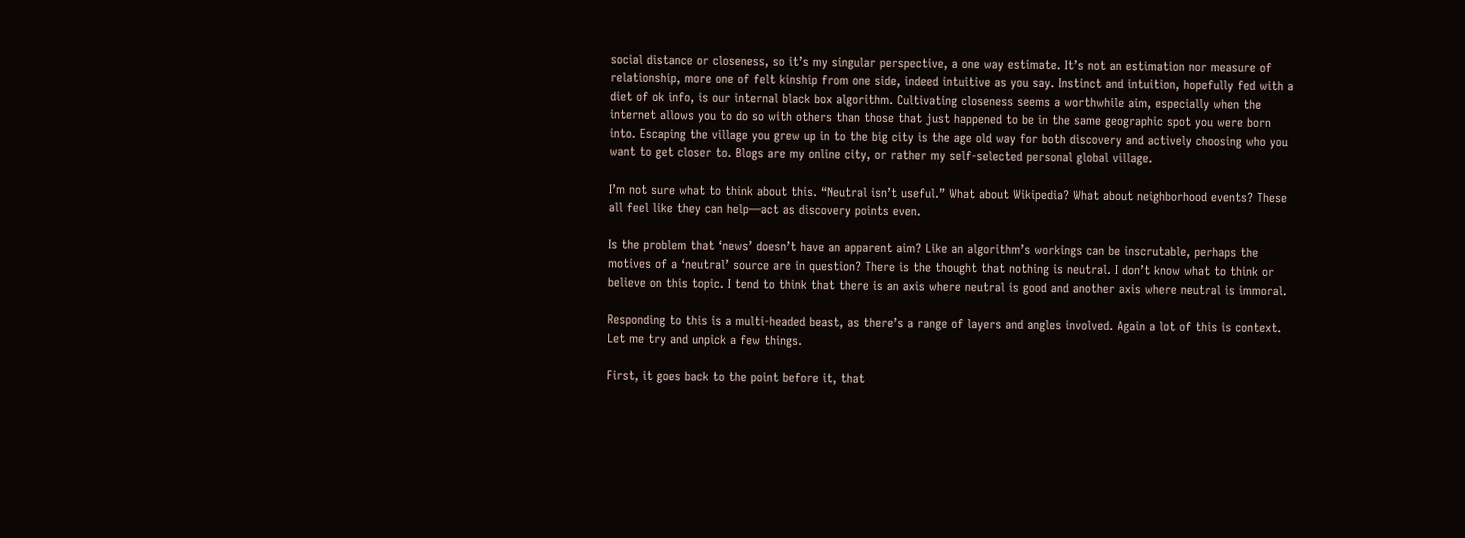social distance or closeness, so it’s my singular perspective, a one way estimate. It’s not an estimation nor measure of relationship, more one of felt kinship from one side, indeed intuitive as you say. Instinct and intuition, hopefully fed with a diet of ok info, is our internal black box algorithm. Cultivating closeness seems a worthwhile aim, especially when the internet allows you to do so with others than those that just happened to be in the same geographic spot you were born into. Escaping the village you grew up in to the big city is the age old way for both discovery and actively choosing who you want to get closer to. Blogs are my online city, or rather my self-selected personal global village.

I’m not sure what to think about this. “Neutral isn’t useful.” What about Wikipedia? What about neighborhood events? These all feel like they can help—act as discovery points even.

Is the problem that ‘news’ doesn’t have an apparent aim? Like an algorithm’s workings can be inscrutable, perhaps the motives of a ‘neutral’ source are in question? There is the thought that nothing is neutral. I don’t know what to think or believe on this topic. I tend to think that there is an axis where neutral is good and another axis where neutral is immoral.

Responding to this is a multi-headed beast, as there’s a range of layers and angles involved. Again a lot of this is context. Let me try and unpick a few things.

First, it goes back to the point before it, that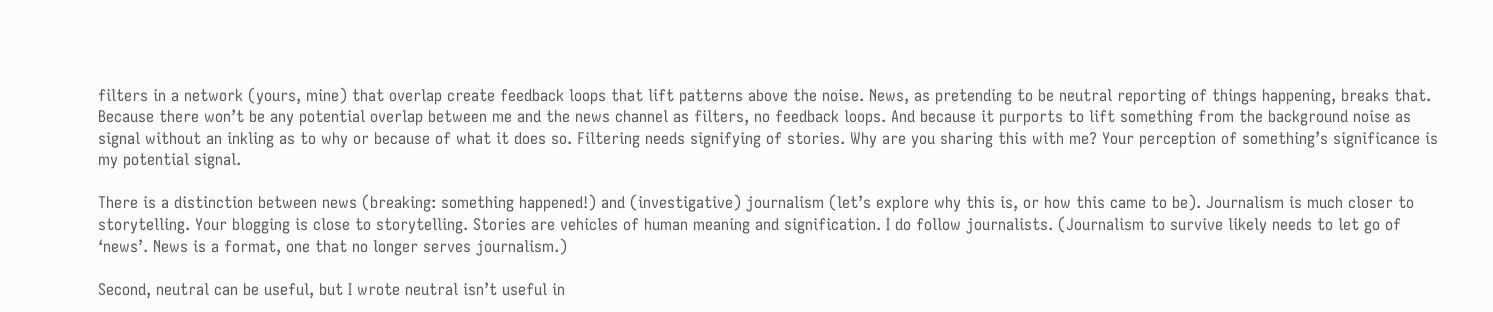filters in a network (yours, mine) that overlap create feedback loops that lift patterns above the noise. News, as pretending to be neutral reporting of things happening, breaks that. Because there won’t be any potential overlap between me and the news channel as filters, no feedback loops. And because it purports to lift something from the background noise as signal without an inkling as to why or because of what it does so. Filtering needs signifying of stories. Why are you sharing this with me? Your perception of something’s significance is my potential signal.

There is a distinction between news (breaking: something happened!) and (investigative) journalism (let’s explore why this is, or how this came to be). Journalism is much closer to storytelling. Your blogging is close to storytelling. Stories are vehicles of human meaning and signification. I do follow journalists. (Journalism to survive likely needs to let go of ‘news’. News is a format, one that no longer serves journalism.)

Second, neutral can be useful, but I wrote neutral isn’t useful in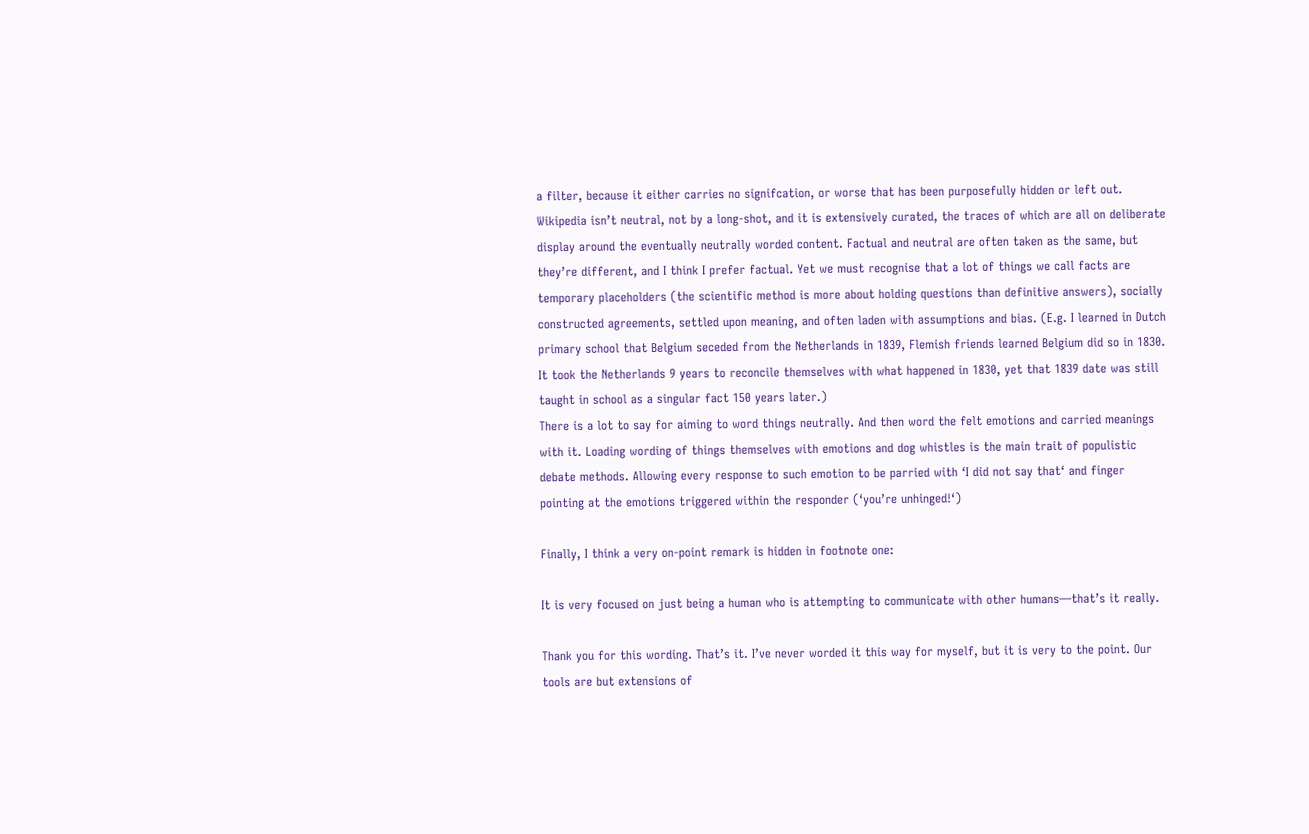a filter, because it either carries no signifcation, or worse that has been purposefully hidden or left out. Wikipedia isn’t neutral, not by a long-shot, and it is extensively curated, the traces of which are all on deliberate display around the eventually neutrally worded content. Factual and neutral are often taken as the same, but they’re different, and I think I prefer factual. Yet we must recognise that a lot of things we call facts are temporary placeholders (the scientific method is more about holding questions than definitive answers), socially constructed agreements, settled upon meaning, and often laden with assumptions and bias. (E.g. I learned in Dutch primary school that Belgium seceded from the Netherlands in 1839, Flemish friends learned Belgium did so in 1830. It took the Netherlands 9 years to reconcile themselves with what happened in 1830, yet that 1839 date was still taught in school as a singular fact 150 years later.)
There is a lot to say for aiming to word things neutrally. And then word the felt emotions and carried meanings with it. Loading wording of things themselves with emotions and dog whistles is the main trait of populistic debate methods. Allowing every response to such emotion to be parried with ‘I did not say that‘ and finger pointing at the emotions triggered within the responder (‘you’re unhinged!‘)

Finally, I think a very on-point remark is hidden in footnote one:

It is very focused on just being a human who is attempting to communicate with other humans—that’s it really.

Thank you for this wording. That’s it. I’ve never worded it this way for myself, but it is very to the point. Our tools are but extensions of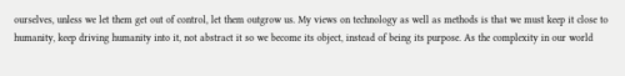ourselves, unless we let them get out of control, let them outgrow us. My views on technology as well as methods is that we must keep it close to humanity, keep driving humanity into it, not abstract it so we become its object, instead of being its purpose. As the complexity in our world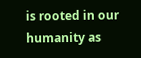is rooted in our humanity as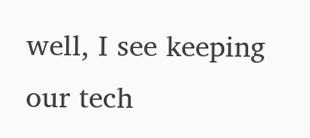well, I see keeping our tech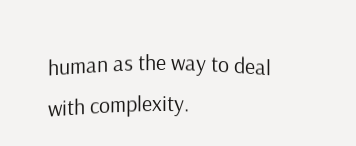human as the way to deal with complexity.